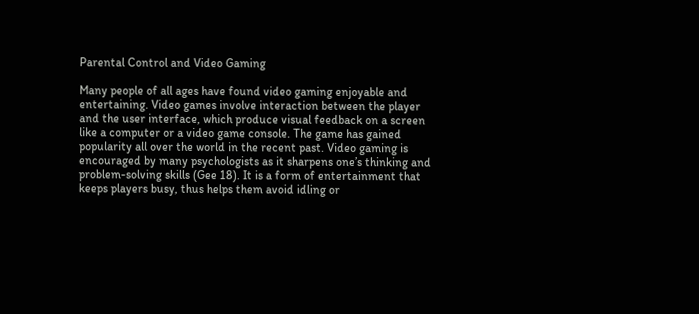Parental Control and Video Gaming

Many people of all ages have found video gaming enjoyable and entertaining. Video games involve interaction between the player and the user interface, which produce visual feedback on a screen like a computer or a video game console. The game has gained popularity all over the world in the recent past. Video gaming is encouraged by many psychologists as it sharpens one’s thinking and problem-solving skills (Gee 18). It is a form of entertainment that keeps players busy, thus helps them avoid idling or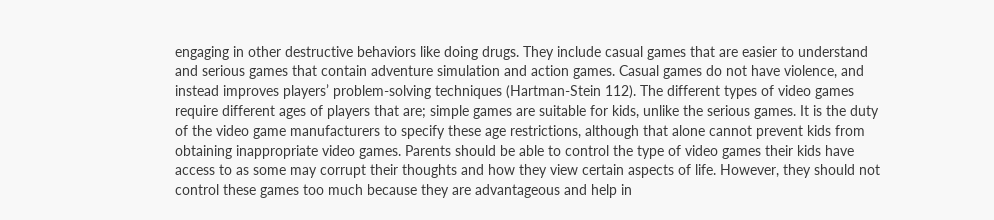engaging in other destructive behaviors like doing drugs. They include casual games that are easier to understand and serious games that contain adventure simulation and action games. Casual games do not have violence, and instead improves players’ problem-solving techniques (Hartman-Stein 112). The different types of video games require different ages of players that are; simple games are suitable for kids, unlike the serious games. It is the duty of the video game manufacturers to specify these age restrictions, although that alone cannot prevent kids from obtaining inappropriate video games. Parents should be able to control the type of video games their kids have access to as some may corrupt their thoughts and how they view certain aspects of life. However, they should not control these games too much because they are advantageous and help in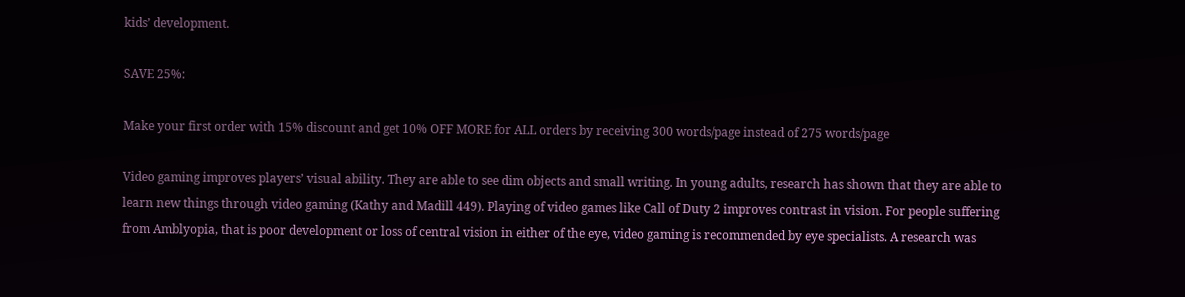kids’ development.

SAVE 25%:

Make your first order with 15% discount and get 10% OFF MORE for ALL orders by receiving 300 words/page instead of 275 words/page

Video gaming improves players’ visual ability. They are able to see dim objects and small writing. In young adults, research has shown that they are able to learn new things through video gaming (Kathy and Madill 449). Playing of video games like Call of Duty 2 improves contrast in vision. For people suffering from Amblyopia, that is poor development or loss of central vision in either of the eye, video gaming is recommended by eye specialists. A research was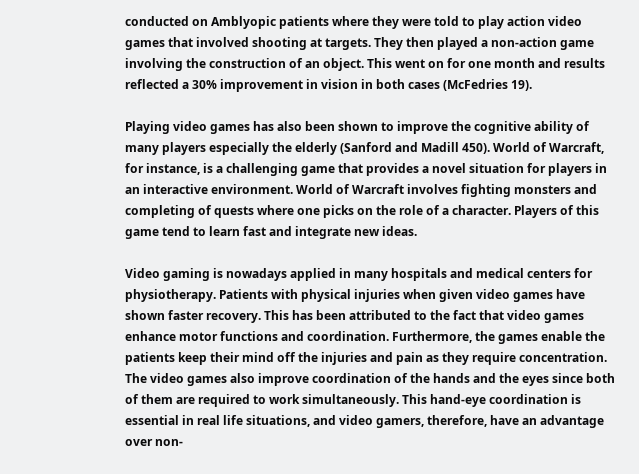conducted on Amblyopic patients where they were told to play action video games that involved shooting at targets. They then played a non-action game involving the construction of an object. This went on for one month and results reflected a 30% improvement in vision in both cases (McFedries 19).

Playing video games has also been shown to improve the cognitive ability of many players especially the elderly (Sanford and Madill 450). World of Warcraft, for instance, is a challenging game that provides a novel situation for players in an interactive environment. World of Warcraft involves fighting monsters and completing of quests where one picks on the role of a character. Players of this game tend to learn fast and integrate new ideas.

Video gaming is nowadays applied in many hospitals and medical centers for physiotherapy. Patients with physical injuries when given video games have shown faster recovery. This has been attributed to the fact that video games enhance motor functions and coordination. Furthermore, the games enable the patients keep their mind off the injuries and pain as they require concentration. The video games also improve coordination of the hands and the eyes since both of them are required to work simultaneously. This hand-eye coordination is essential in real life situations, and video gamers, therefore, have an advantage over non-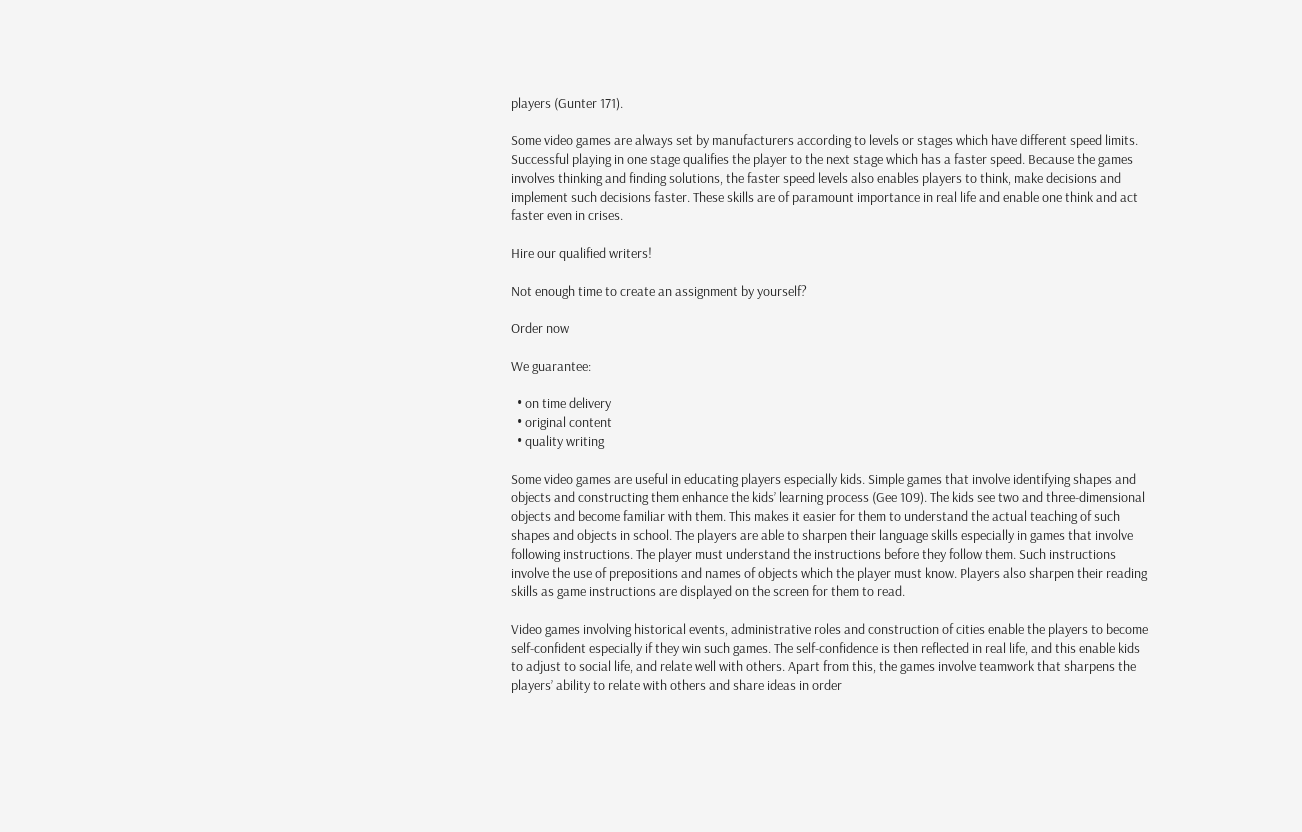players (Gunter 171).

Some video games are always set by manufacturers according to levels or stages which have different speed limits. Successful playing in one stage qualifies the player to the next stage which has a faster speed. Because the games involves thinking and finding solutions, the faster speed levels also enables players to think, make decisions and implement such decisions faster. These skills are of paramount importance in real life and enable one think and act faster even in crises.

Hire our qualified writers!

Not enough time to create an assignment by yourself?

Order now

We guarantee:

  • on time delivery
  • original content
  • quality writing

Some video games are useful in educating players especially kids. Simple games that involve identifying shapes and objects and constructing them enhance the kids’ learning process (Gee 109). The kids see two and three-dimensional objects and become familiar with them. This makes it easier for them to understand the actual teaching of such shapes and objects in school. The players are able to sharpen their language skills especially in games that involve following instructions. The player must understand the instructions before they follow them. Such instructions involve the use of prepositions and names of objects which the player must know. Players also sharpen their reading skills as game instructions are displayed on the screen for them to read.

Video games involving historical events, administrative roles and construction of cities enable the players to become self-confident especially if they win such games. The self-confidence is then reflected in real life, and this enable kids to adjust to social life, and relate well with others. Apart from this, the games involve teamwork that sharpens the players’ ability to relate with others and share ideas in order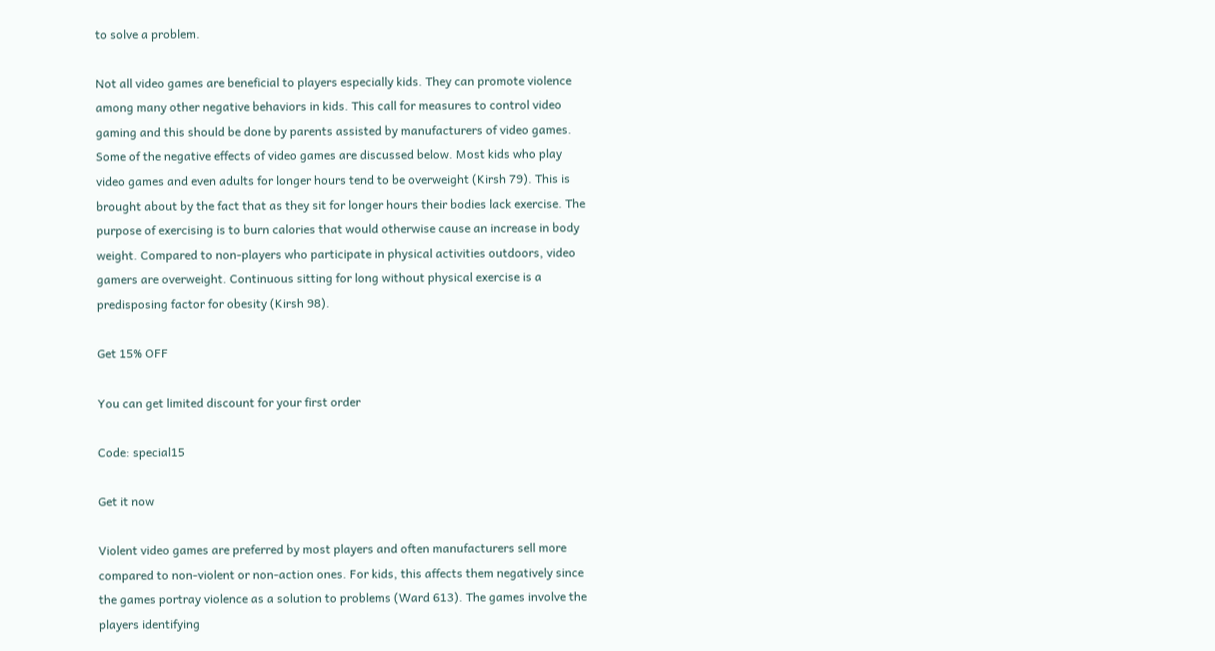to solve a problem.

Not all video games are beneficial to players especially kids. They can promote violence among many other negative behaviors in kids. This call for measures to control video gaming and this should be done by parents assisted by manufacturers of video games. Some of the negative effects of video games are discussed below. Most kids who play video games and even adults for longer hours tend to be overweight (Kirsh 79). This is brought about by the fact that as they sit for longer hours their bodies lack exercise. The purpose of exercising is to burn calories that would otherwise cause an increase in body weight. Compared to non-players who participate in physical activities outdoors, video gamers are overweight. Continuous sitting for long without physical exercise is a predisposing factor for obesity (Kirsh 98).

Get 15% OFF

You can get limited discount for your first order

Code: special15

Get it now

Violent video games are preferred by most players and often manufacturers sell more compared to non-violent or non-action ones. For kids, this affects them negatively since the games portray violence as a solution to problems (Ward 613). The games involve the players identifying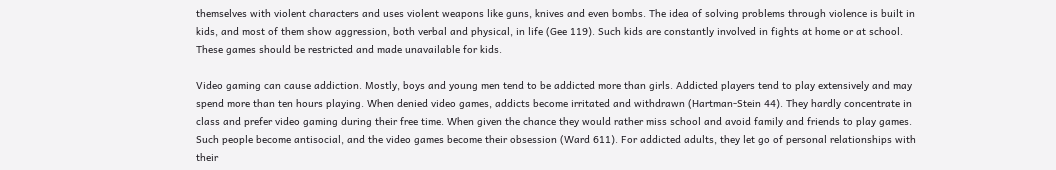themselves with violent characters and uses violent weapons like guns, knives and even bombs. The idea of solving problems through violence is built in kids, and most of them show aggression, both verbal and physical, in life (Gee 119). Such kids are constantly involved in fights at home or at school. These games should be restricted and made unavailable for kids.

Video gaming can cause addiction. Mostly, boys and young men tend to be addicted more than girls. Addicted players tend to play extensively and may spend more than ten hours playing. When denied video games, addicts become irritated and withdrawn (Hartman-Stein 44). They hardly concentrate in class and prefer video gaming during their free time. When given the chance they would rather miss school and avoid family and friends to play games. Such people become antisocial, and the video games become their obsession (Ward 611). For addicted adults, they let go of personal relationships with their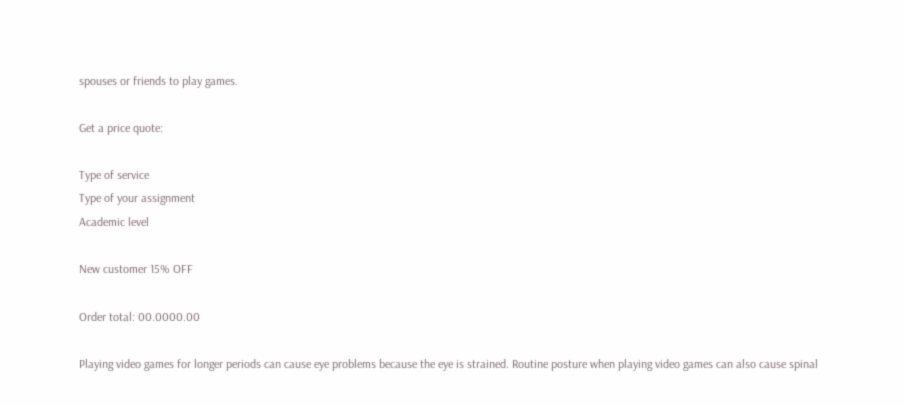spouses or friends to play games.

Get a price quote:

Type of service
Type of your assignment
Academic level

New customer 15% OFF

Order total: 00.0000.00

Playing video games for longer periods can cause eye problems because the eye is strained. Routine posture when playing video games can also cause spinal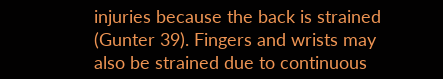injuries because the back is strained (Gunter 39). Fingers and wrists may also be strained due to continuous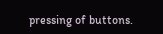pressing of buttons.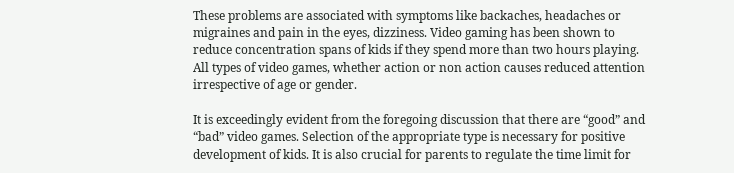These problems are associated with symptoms like backaches, headaches or migraines and pain in the eyes, dizziness. Video gaming has been shown to reduce concentration spans of kids if they spend more than two hours playing. All types of video games, whether action or non action causes reduced attention irrespective of age or gender.

It is exceedingly evident from the foregoing discussion that there are “good” and “bad” video games. Selection of the appropriate type is necessary for positive development of kids. It is also crucial for parents to regulate the time limit for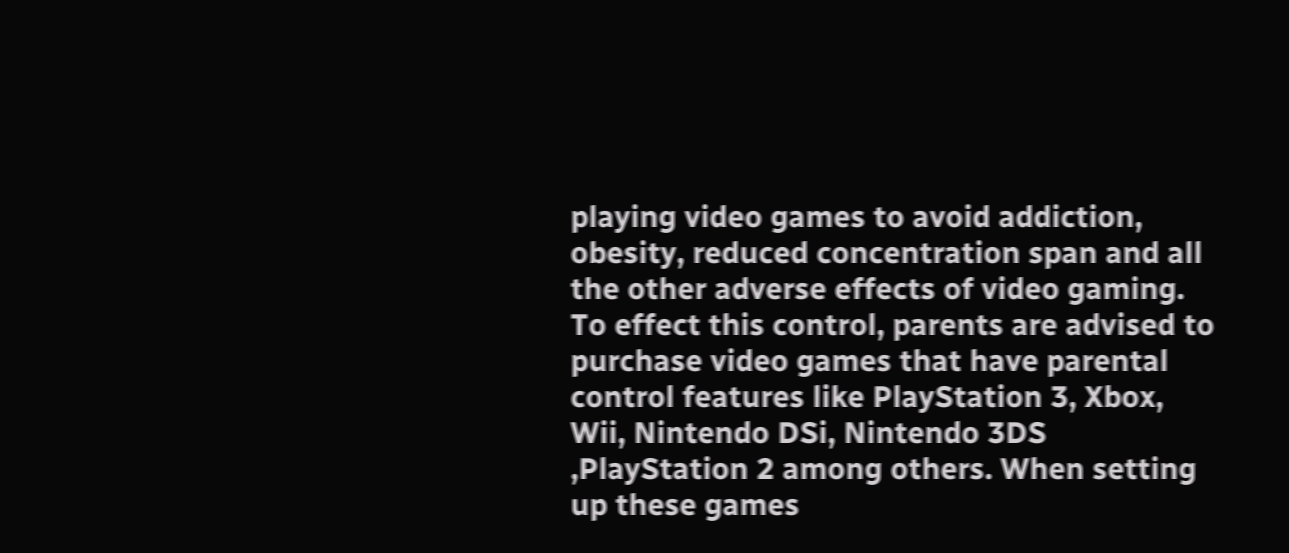playing video games to avoid addiction, obesity, reduced concentration span and all the other adverse effects of video gaming. To effect this control, parents are advised to purchase video games that have parental control features like PlayStation 3, Xbox, Wii, Nintendo DSi, Nintendo 3DS ,PlayStation 2 among others. When setting up these games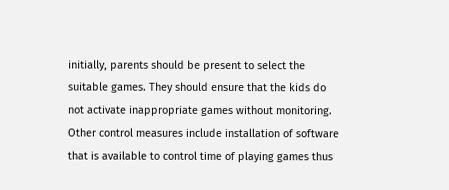initially, parents should be present to select the suitable games. They should ensure that the kids do not activate inappropriate games without monitoring. Other control measures include installation of software that is available to control time of playing games thus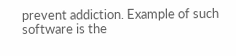prevent addiction. Example of such software is the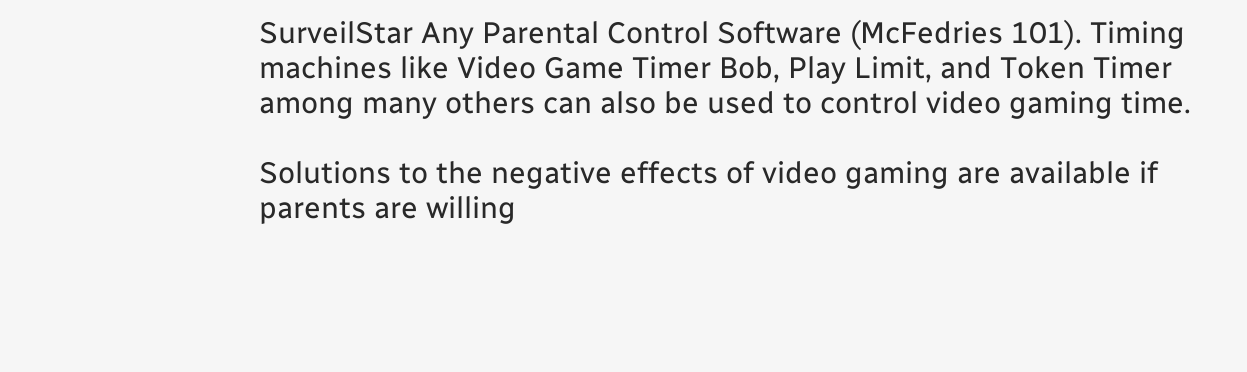SurveilStar Any Parental Control Software (McFedries 101). Timing machines like Video Game Timer Bob, Play Limit, and Token Timer among many others can also be used to control video gaming time.

Solutions to the negative effects of video gaming are available if parents are willing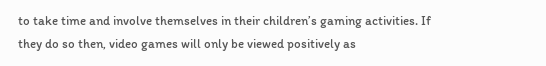to take time and involve themselves in their children’s gaming activities. If they do so then, video games will only be viewed positively as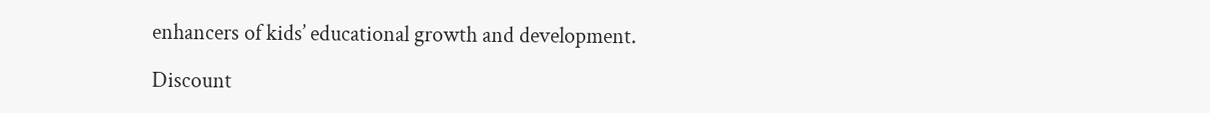enhancers of kids’ educational growth and development.

Discount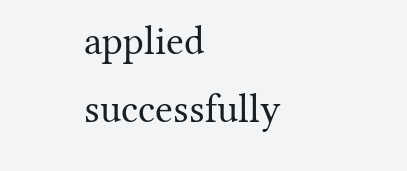applied successfully